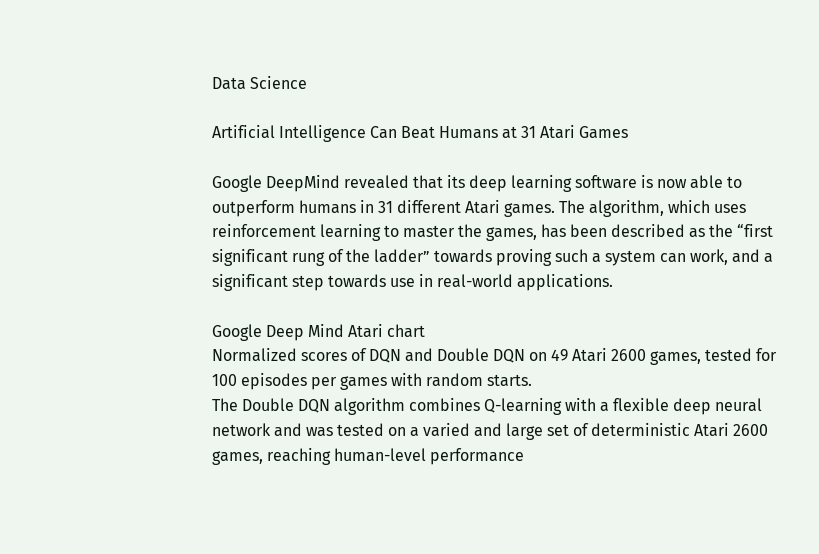Data Science

Artificial Intelligence Can Beat Humans at 31 Atari Games

Google DeepMind revealed that its deep learning software is now able to outperform humans in 31 different Atari games. The algorithm, which uses reinforcement learning to master the games, has been described as the “first significant rung of the ladder” towards proving such a system can work, and a significant step towards use in real-world applications.

Google Deep Mind Atari chart
Normalized scores of DQN and Double DQN on 49 Atari 2600 games, tested for 100 episodes per games with random starts.
The Double DQN algorithm combines Q-learning with a flexible deep neural network and was tested on a varied and large set of deterministic Atari 2600 games, reaching human-level performance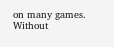on many games. Without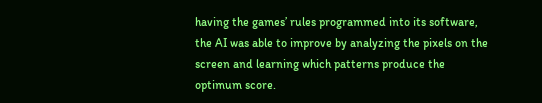having the games’ rules programmed into its software, the AI was able to improve by analyzing the pixels on the screen and learning which patterns produce the optimum score.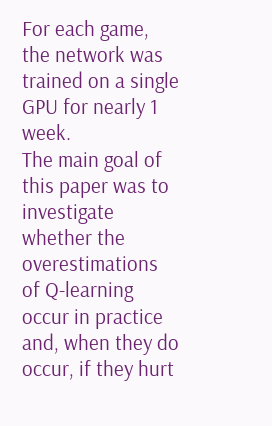For each game, the network was trained on a single GPU for nearly 1 week.
The main goal of this paper was to investigate whether the overestimations of Q-learning occur in practice and, when they do occur, if they hurt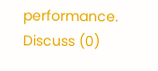performance.
Discuss (0)